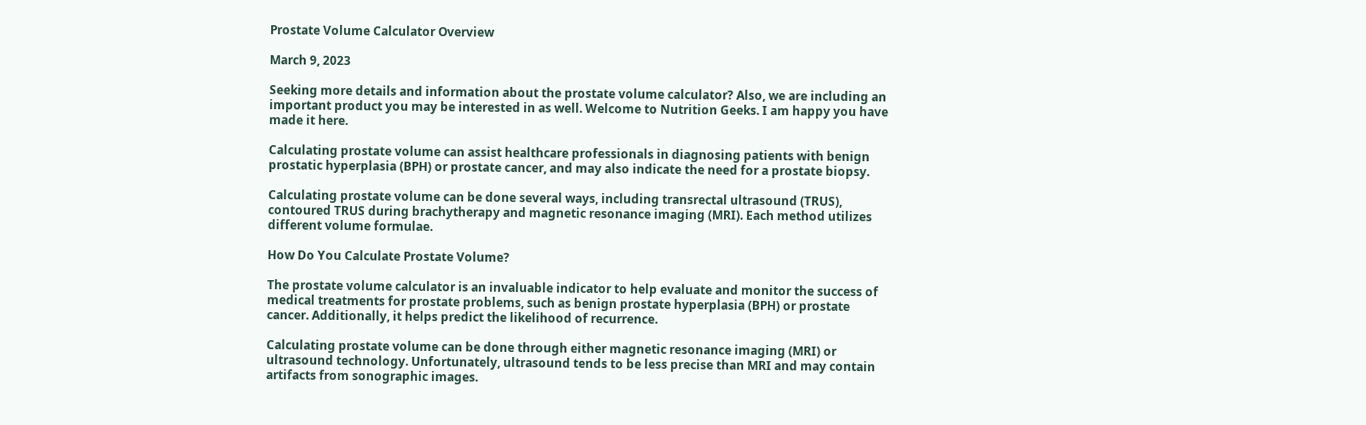Prostate Volume Calculator Overview

March 9, 2023

Seeking more details and information about the prostate volume calculator? Also, we are including an important product you may be interested in as well. Welcome to Nutrition Geeks. I am happy you have made it here.

Calculating prostate volume can assist healthcare professionals in diagnosing patients with benign prostatic hyperplasia (BPH) or prostate cancer, and may also indicate the need for a prostate biopsy.

Calculating prostate volume can be done several ways, including transrectal ultrasound (TRUS), contoured TRUS during brachytherapy and magnetic resonance imaging (MRI). Each method utilizes different volume formulae.

How Do You Calculate Prostate Volume?

The prostate volume calculator is an invaluable indicator to help evaluate and monitor the success of medical treatments for prostate problems, such as benign prostate hyperplasia (BPH) or prostate cancer. Additionally, it helps predict the likelihood of recurrence.

Calculating prostate volume can be done through either magnetic resonance imaging (MRI) or ultrasound technology. Unfortunately, ultrasound tends to be less precise than MRI and may contain artifacts from sonographic images.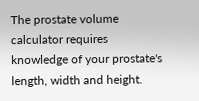The prostate volume calculator requires knowledge of your prostate's length, width and height.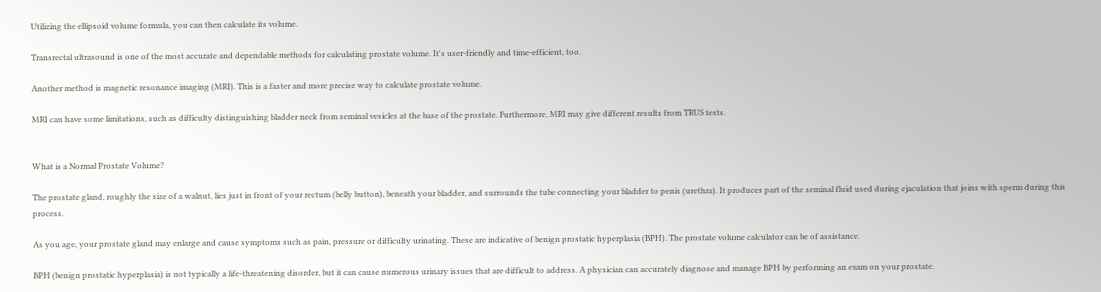Utilizing the ellipsoid volume formula, you can then calculate its volume.

Transrectal ultrasound is one of the most accurate and dependable methods for calculating prostate volume. It's user-friendly and time-efficient, too.

Another method is magnetic resonance imaging (MRI). This is a faster and more precise way to calculate prostate volume.

MRI can have some limitations, such as difficulty distinguishing bladder neck from seminal vesicles at the base of the prostate. Furthermore, MRI may give different results from TRUS tests.


What is a Normal Prostate Volume?

The prostate gland, roughly the size of a walnut, lies just in front of your rectum (belly button), beneath your bladder, and surrounds the tube connecting your bladder to penis (urethra). It produces part of the seminal fluid used during ejaculation that joins with sperm during this process.

As you age, your prostate gland may enlarge and cause symptoms such as pain, pressure or difficulty urinating. These are indicative of benign prostatic hyperplasia (BPH). The prostate volume calculator can be of assistance.

BPH (benign prostatic hyperplasia) is not typically a life-threatening disorder, but it can cause numerous urinary issues that are difficult to address. A physician can accurately diagnose and manage BPH by performing an exam on your prostate.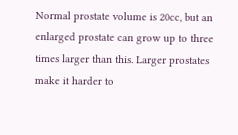Normal prostate volume is 20cc, but an enlarged prostate can grow up to three times larger than this. Larger prostates make it harder to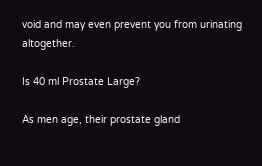void and may even prevent you from urinating altogether.

Is 40 ml Prostate Large?

As men age, their prostate gland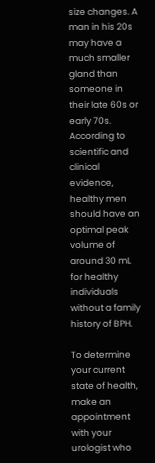size changes. A man in his 20s may have a much smaller gland than someone in their late 60s or early 70s. According to scientific and clinical evidence, healthy men should have an optimal peak volume of around 30 mL for healthy individuals without a family history of BPH.

To determine your current state of health, make an appointment with your urologist who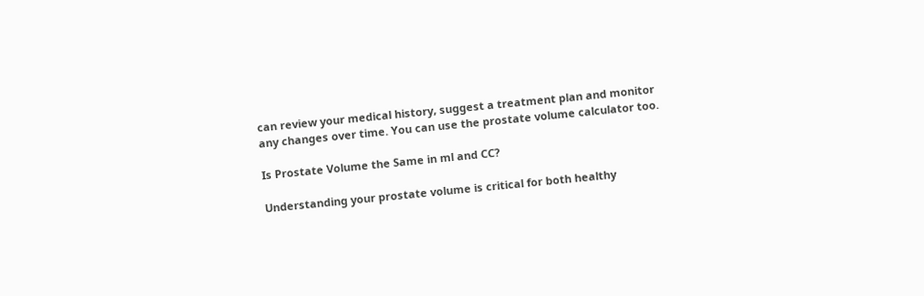can review your medical history, suggest a treatment plan and monitor any changes over time. You can use the prostate volume calculator too.

Is Prostate Volume the Same in ml and CC?

Understanding your prostate volume is critical for both healthy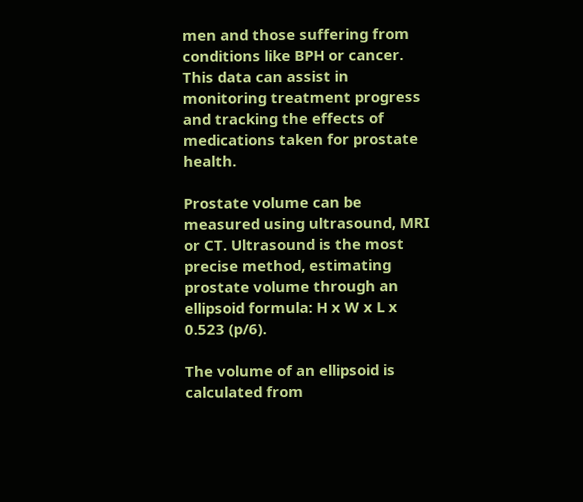men and those suffering from conditions like BPH or cancer. This data can assist in monitoring treatment progress and tracking the effects of medications taken for prostate health.

Prostate volume can be measured using ultrasound, MRI or CT. Ultrasound is the most precise method, estimating prostate volume through an ellipsoid formula: H x W x L x 0.523 (p/6).

The volume of an ellipsoid is calculated from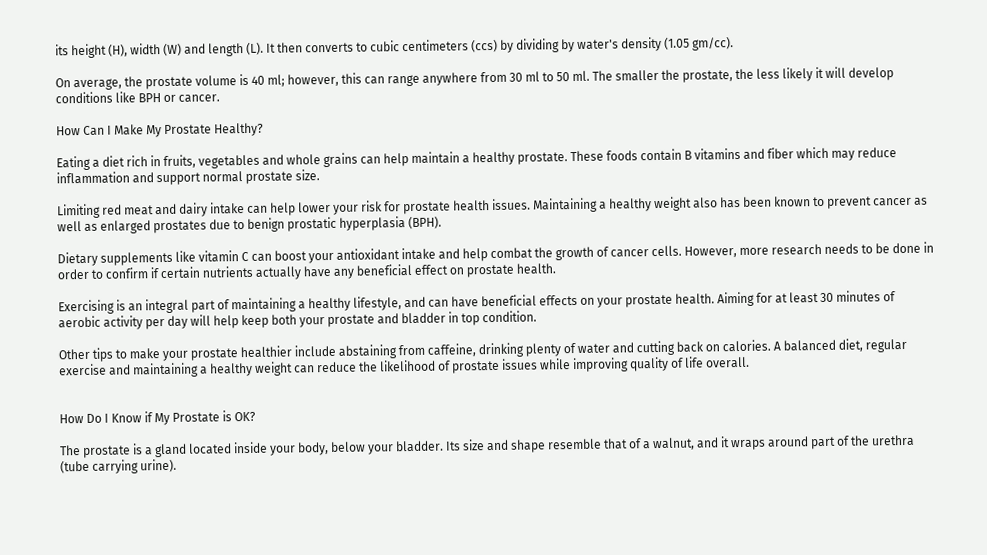its height (H), width (W) and length (L). It then converts to cubic centimeters (ccs) by dividing by water's density (1.05 gm/cc).

On average, the prostate volume is 40 ml; however, this can range anywhere from 30 ml to 50 ml. The smaller the prostate, the less likely it will develop conditions like BPH or cancer.

How Can I Make My Prostate Healthy?

Eating a diet rich in fruits, vegetables and whole grains can help maintain a healthy prostate. These foods contain B vitamins and fiber which may reduce inflammation and support normal prostate size.

Limiting red meat and dairy intake can help lower your risk for prostate health issues. Maintaining a healthy weight also has been known to prevent cancer as well as enlarged prostates due to benign prostatic hyperplasia (BPH).

Dietary supplements like vitamin C can boost your antioxidant intake and help combat the growth of cancer cells. However, more research needs to be done in order to confirm if certain nutrients actually have any beneficial effect on prostate health.

Exercising is an integral part of maintaining a healthy lifestyle, and can have beneficial effects on your prostate health. Aiming for at least 30 minutes of aerobic activity per day will help keep both your prostate and bladder in top condition.

Other tips to make your prostate healthier include abstaining from caffeine, drinking plenty of water and cutting back on calories. A balanced diet, regular exercise and maintaining a healthy weight can reduce the likelihood of prostate issues while improving quality of life overall.


How Do I Know if My Prostate is OK?

The prostate is a gland located inside your body, below your bladder. Its size and shape resemble that of a walnut, and it wraps around part of the urethra (tube carrying urine).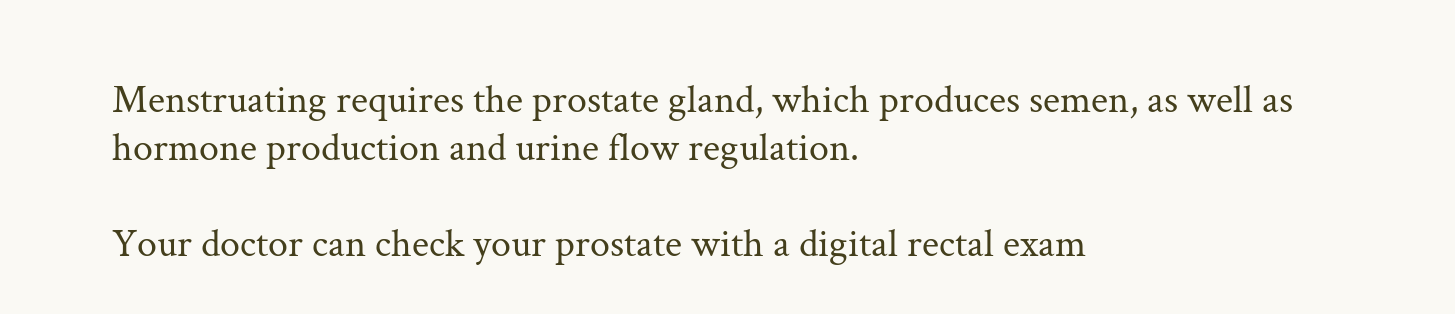Menstruating requires the prostate gland, which produces semen, as well as hormone production and urine flow regulation.

Your doctor can check your prostate with a digital rectal exam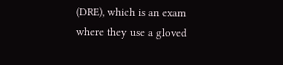(DRE), which is an exam where they use a gloved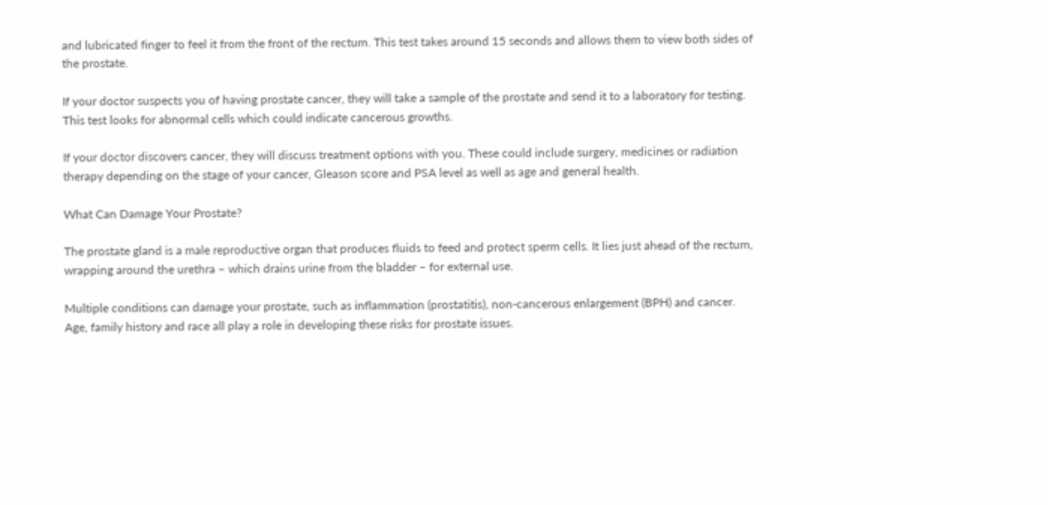and lubricated finger to feel it from the front of the rectum. This test takes around 15 seconds and allows them to view both sides of the prostate.

If your doctor suspects you of having prostate cancer, they will take a sample of the prostate and send it to a laboratory for testing. This test looks for abnormal cells which could indicate cancerous growths.

If your doctor discovers cancer, they will discuss treatment options with you. These could include surgery, medicines or radiation therapy depending on the stage of your cancer, Gleason score and PSA level as well as age and general health.

What Can Damage Your Prostate?

The prostate gland is a male reproductive organ that produces fluids to feed and protect sperm cells. It lies just ahead of the rectum, wrapping around the urethra – which drains urine from the bladder – for external use.

Multiple conditions can damage your prostate, such as inflammation (prostatitis), non-cancerous enlargement (BPH) and cancer. Age, family history and race all play a role in developing these risks for prostate issues.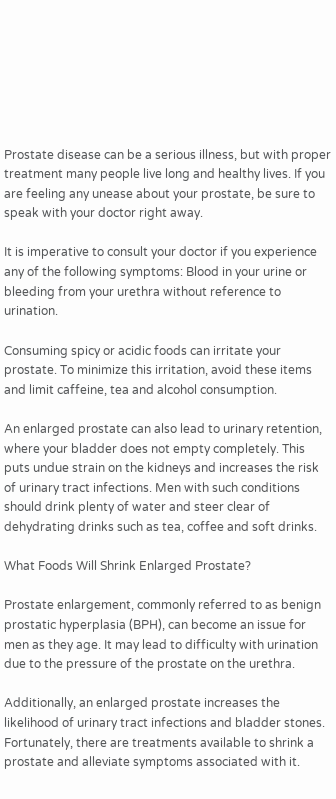Prostate disease can be a serious illness, but with proper treatment many people live long and healthy lives. If you are feeling any unease about your prostate, be sure to speak with your doctor right away.

It is imperative to consult your doctor if you experience any of the following symptoms: Blood in your urine or bleeding from your urethra without reference to urination.

Consuming spicy or acidic foods can irritate your prostate. To minimize this irritation, avoid these items and limit caffeine, tea and alcohol consumption.

An enlarged prostate can also lead to urinary retention, where your bladder does not empty completely. This puts undue strain on the kidneys and increases the risk of urinary tract infections. Men with such conditions should drink plenty of water and steer clear of dehydrating drinks such as tea, coffee and soft drinks.

What Foods Will Shrink Enlarged Prostate?

Prostate enlargement, commonly referred to as benign prostatic hyperplasia (BPH), can become an issue for men as they age. It may lead to difficulty with urination due to the pressure of the prostate on the urethra.

Additionally, an enlarged prostate increases the likelihood of urinary tract infections and bladder stones. Fortunately, there are treatments available to shrink a prostate and alleviate symptoms associated with it.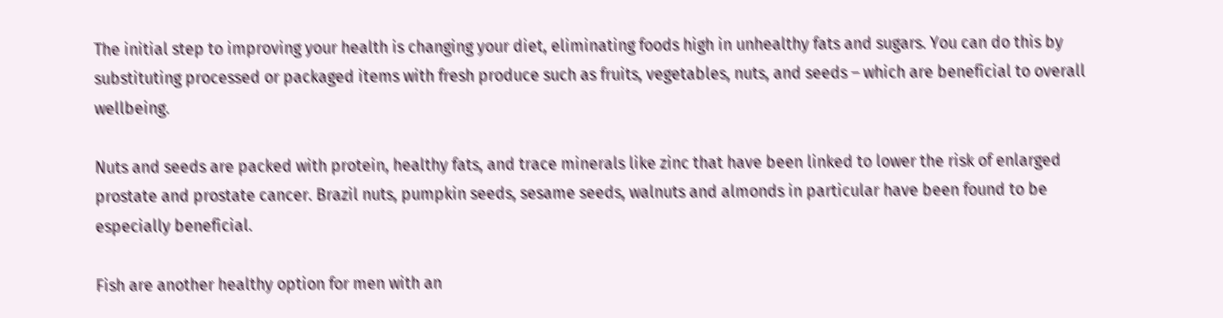The initial step to improving your health is changing your diet, eliminating foods high in unhealthy fats and sugars. You can do this by substituting processed or packaged items with fresh produce such as fruits, vegetables, nuts, and seeds – which are beneficial to overall wellbeing.

Nuts and seeds are packed with protein, healthy fats, and trace minerals like zinc that have been linked to lower the risk of enlarged prostate and prostate cancer. Brazil nuts, pumpkin seeds, sesame seeds, walnuts and almonds in particular have been found to be especially beneficial.

Fish are another healthy option for men with an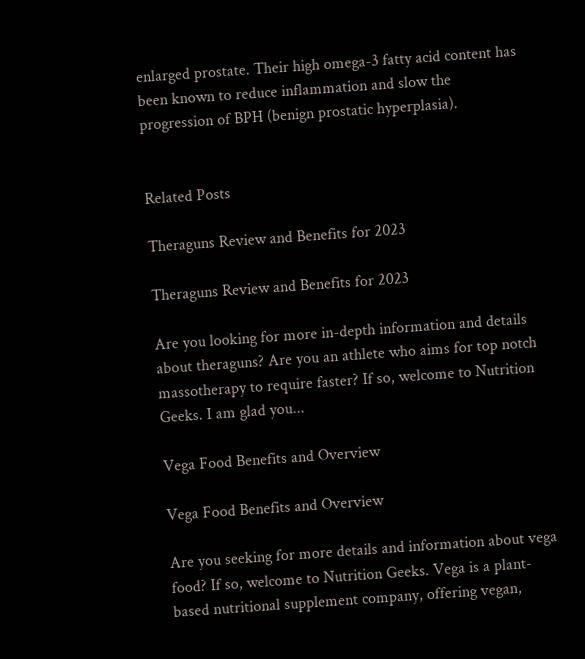enlarged prostate. Their high omega-3 fatty acid content has been known to reduce inflammation and slow the progression of BPH (benign prostatic hyperplasia).


Related Posts

Theraguns Review and Benefits for 2023

Theraguns Review and Benefits for 2023

Are you looking for more in-depth information and details about theraguns? Are you an athlete who aims for top notch massotherapy to require faster? If so, welcome to Nutrition Geeks. I am glad you...

Vega Food Benefits and Overview

Vega Food Benefits and Overview

Are you seeking for more details and information about vega food? If so, welcome to Nutrition Geeks. Vega is a plant-based nutritional supplement company, offering vegan,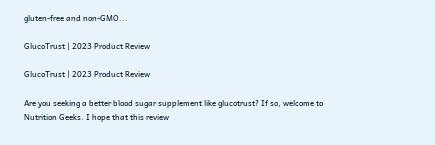gluten-free and non-GMO...

GlucoTrust | 2023 Product Review

GlucoTrust | 2023 Product Review

Are you seeking a better blood sugar supplement like glucotrust? If so, welcome to Nutrition Geeks. I hope that this review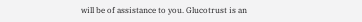will be of assistance to you. Glucotrust is an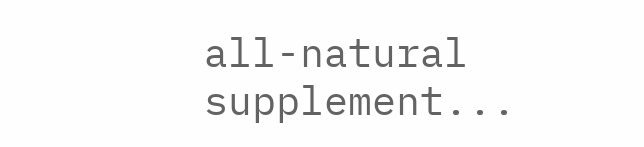all-natural supplement...